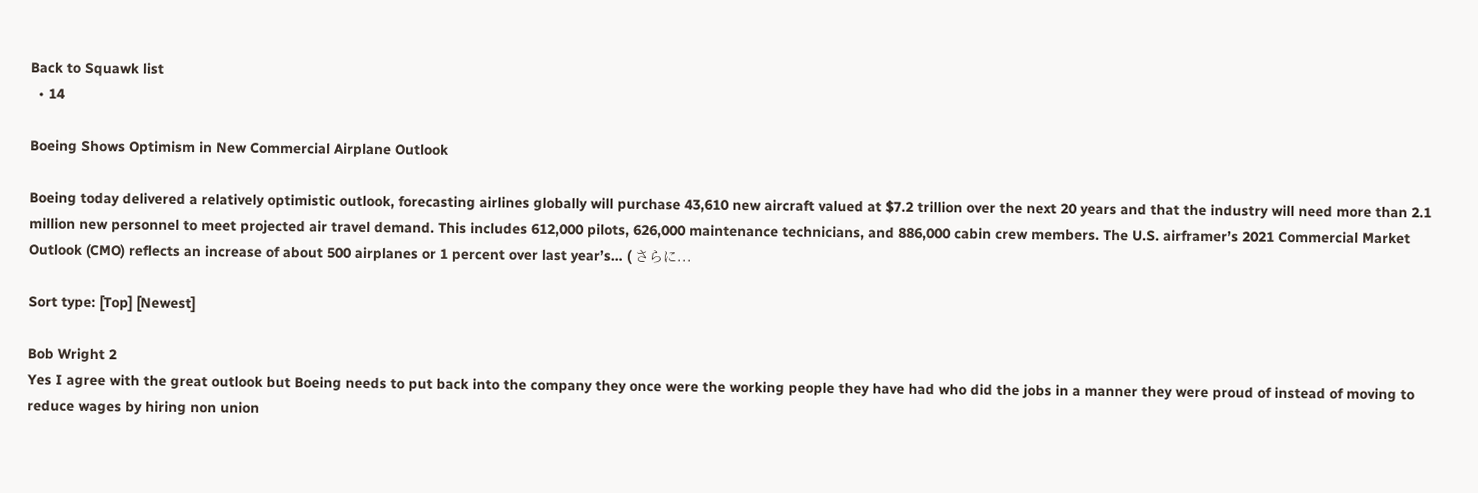Back to Squawk list
  • 14

Boeing Shows Optimism in New Commercial Airplane Outlook

Boeing today delivered a relatively optimistic outlook, forecasting airlines globally will purchase 43,610 new aircraft valued at $7.2 trillion over the next 20 years and that the industry will need more than 2.1 million new personnel to meet projected air travel demand. This includes 612,000 pilots, 626,000 maintenance technicians, and 886,000 cabin crew members. The U.S. airframer’s 2021 Commercial Market Outlook (CMO) reflects an increase of about 500 airplanes or 1 percent over last year’s… ( さらに...

Sort type: [Top] [Newest]

Bob Wright 2
Yes I agree with the great outlook but Boeing needs to put back into the company they once were the working people they have had who did the jobs in a manner they were proud of instead of moving to reduce wages by hiring non union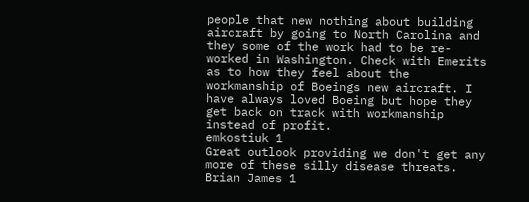people that new nothing about building aircraft by going to North Carolina and they some of the work had to be re-worked in Washington. Check with Emerits as to how they feel about the workmanship of Boeings new aircraft. I have always loved Boeing but hope they get back on track with workmanship instead of profit.
emkostiuk 1
Great outlook providing we don't get any more of these silly disease threats.
Brian James 1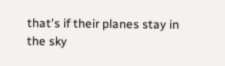that's if their planes stay in the sky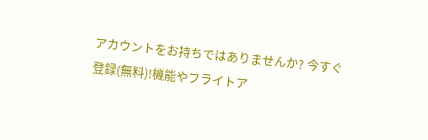アカウントをお持ちではありませんか? 今すぐ登録(無料)!機能やフライトア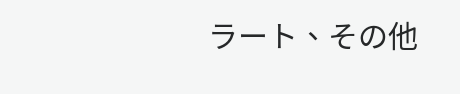ラート、その他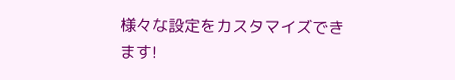様々な設定をカスタマイズできます!